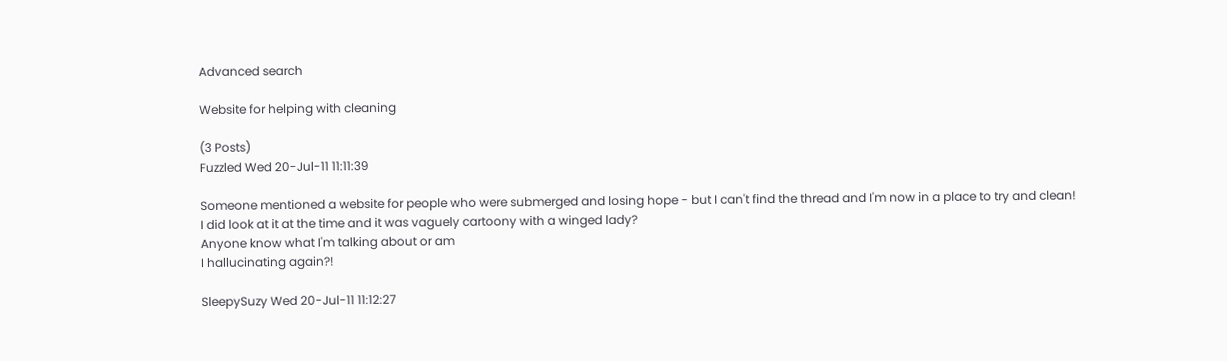Advanced search

Website for helping with cleaning

(3 Posts)
Fuzzled Wed 20-Jul-11 11:11:39

Someone mentioned a website for people who were submerged and losing hope - but I can't find the thread and I'm now in a place to try and clean!
I did look at it at the time and it was vaguely cartoony with a winged lady?
Anyone know what I'm talking about or am
I hallucinating again?!

SleepySuzy Wed 20-Jul-11 11:12:27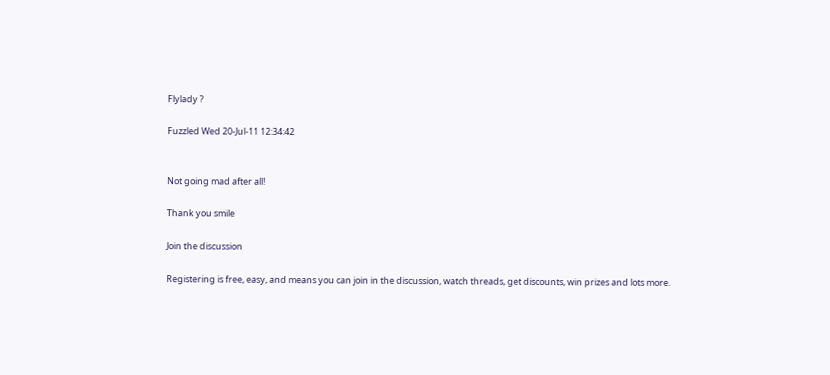Flylady ?

Fuzzled Wed 20-Jul-11 12:34:42


Not going mad after all!

Thank you smile

Join the discussion

Registering is free, easy, and means you can join in the discussion, watch threads, get discounts, win prizes and lots more.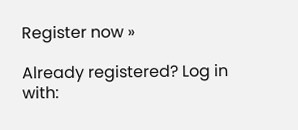Register now »

Already registered? Log in with: